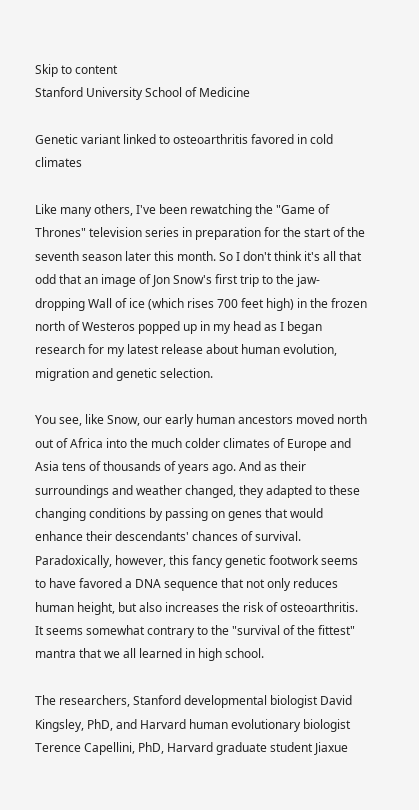Skip to content
Stanford University School of Medicine

Genetic variant linked to osteoarthritis favored in cold climates

Like many others, I've been rewatching the "Game of Thrones" television series in preparation for the start of the seventh season later this month. So I don't think it's all that odd that an image of Jon Snow's first trip to the jaw-dropping Wall of ice (which rises 700 feet high) in the frozen north of Westeros popped up in my head as I began research for my latest release about human evolution, migration and genetic selection.

You see, like Snow, our early human ancestors moved north out of Africa into the much colder climates of Europe and Asia tens of thousands of years ago. And as their surroundings and weather changed, they adapted to these changing conditions by passing on genes that would enhance their descendants' chances of survival. Paradoxically, however, this fancy genetic footwork seems to have favored a DNA sequence that not only reduces human height, but also increases the risk of osteoarthritis. It seems somewhat contrary to the "survival of the fittest" mantra that we all learned in high school.

The researchers, Stanford developmental biologist David Kingsley, PhD, and Harvard human evolutionary biologist Terence Capellini, PhD, Harvard graduate student Jiaxue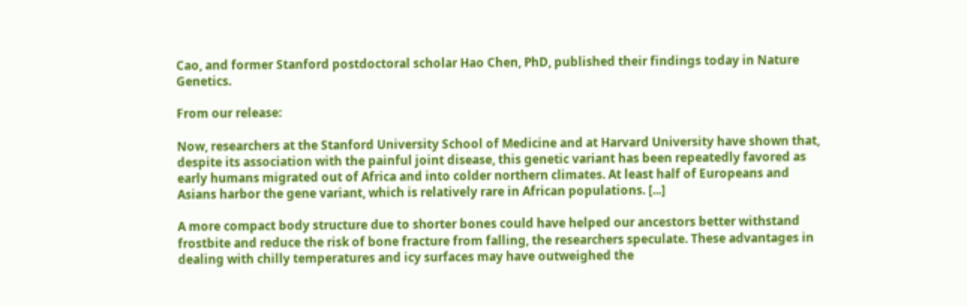Cao, and former Stanford postdoctoral scholar Hao Chen, PhD, published their findings today in Nature Genetics.

From our release:

Now, researchers at the Stanford University School of Medicine and at Harvard University have shown that, despite its association with the painful joint disease, this genetic variant has been repeatedly favored as early humans migrated out of Africa and into colder northern climates. At least half of Europeans and Asians harbor the gene variant, which is relatively rare in African populations. [...]

A more compact body structure due to shorter bones could have helped our ancestors better withstand frostbite and reduce the risk of bone fracture from falling, the researchers speculate. These advantages in dealing with chilly temperatures and icy surfaces may have outweighed the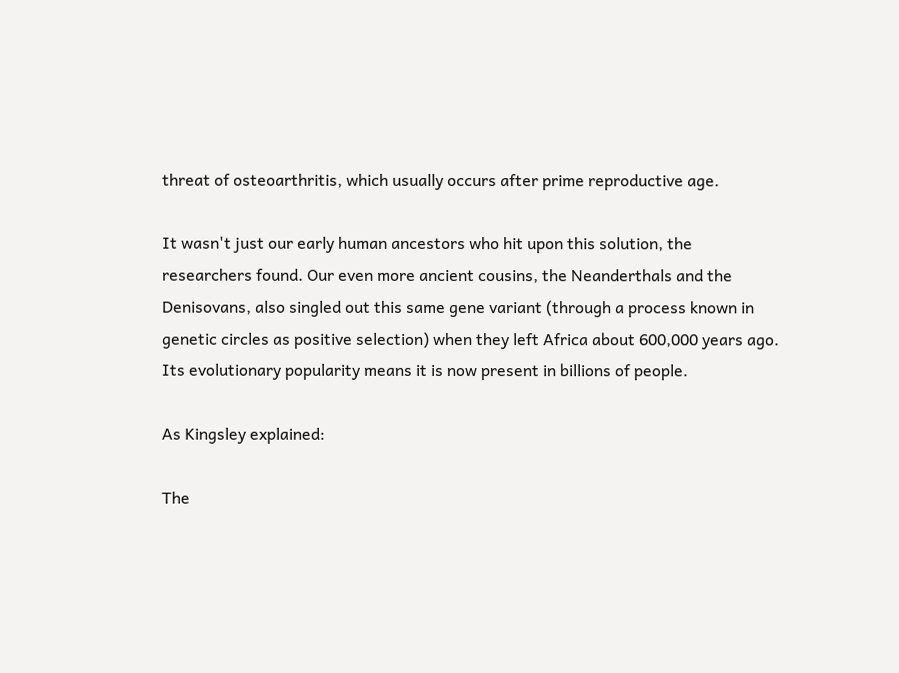threat of osteoarthritis, which usually occurs after prime reproductive age.

It wasn't just our early human ancestors who hit upon this solution, the researchers found. Our even more ancient cousins, the Neanderthals and the Denisovans, also singled out this same gene variant (through a process known in genetic circles as positive selection) when they left Africa about 600,000 years ago. Its evolutionary popularity means it is now present in billions of people.

As Kingsley explained:

The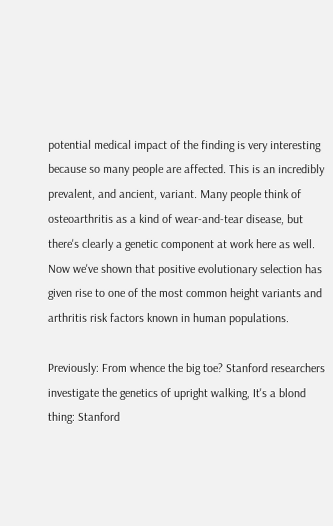potential medical impact of the finding is very interesting because so many people are affected. This is an incredibly prevalent, and ancient, variant. Many people think of osteoarthritis as a kind of wear-and-tear disease, but there's clearly a genetic component at work here as well. Now we've shown that positive evolutionary selection has given rise to one of the most common height variants and arthritis risk factors known in human populations.

Previously: From whence the big toe? Stanford researchers investigate the genetics of upright walking, It's a blond thing: Stanford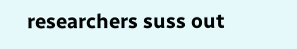researchers suss out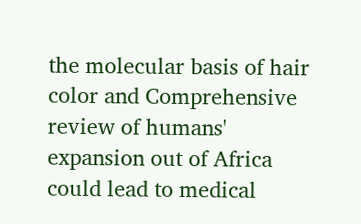the molecular basis of hair color and Comprehensive review of humans' expansion out of Africa could lead to medical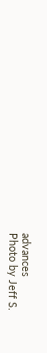advances
Photo by Jeff S.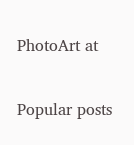PhotoArt at

Popular posts